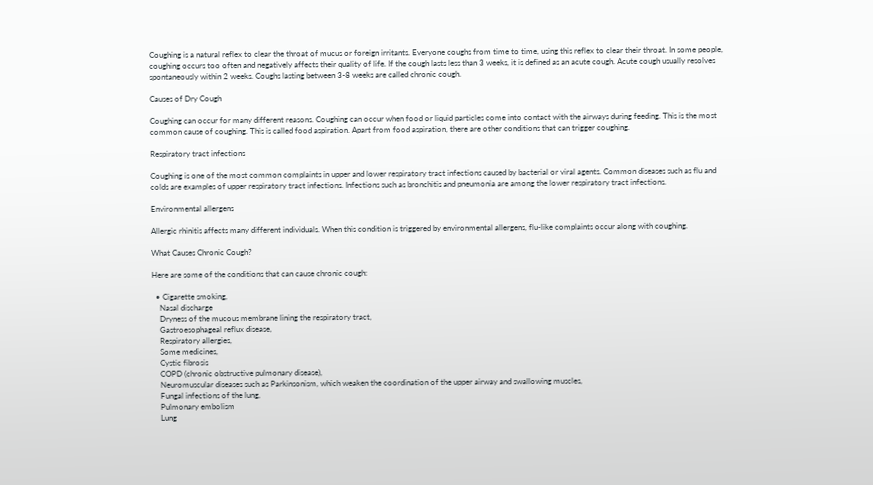Coughing is a natural reflex to clear the throat of mucus or foreign irritants. Everyone coughs from time to time, using this reflex to clear their throat. In some people, coughing occurs too often and negatively affects their quality of life. If the cough lasts less than 3 weeks, it is defined as an acute cough. Acute cough usually resolves spontaneously within 2 weeks. Coughs lasting between 3-8 weeks are called chronic cough.

Causes of Dry Cough

Coughing can occur for many different reasons. Coughing can occur when food or liquid particles come into contact with the airways during feeding. This is the most common cause of coughing. This is called food aspiration. Apart from food aspiration, there are other conditions that can trigger coughing.

Respiratory tract infections

Coughing is one of the most common complaints in upper and lower respiratory tract infections caused by bacterial or viral agents. Common diseases such as flu and colds are examples of upper respiratory tract infections. Infections such as bronchitis and pneumonia are among the lower respiratory tract infections.

Environmental allergens

Allergic rhinitis affects many different individuals. When this condition is triggered by environmental allergens, flu-like complaints occur along with coughing.

What Causes Chronic Cough?

Here are some of the conditions that can cause chronic cough:

  • Cigarette smoking,
    Nasal discharge
    Dryness of the mucous membrane lining the respiratory tract,
    Gastroesophageal reflux disease,
    Respiratory allergies,
    Some medicines,
    Cystic fibrosis
    COPD (chronic obstructive pulmonary disease),
    Neuromuscular diseases such as Parkinsonism, which weaken the coordination of the upper airway and swallowing muscles,
    Fungal infections of the lung,
    Pulmonary embolism
    Lung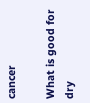cancer

What is good for dry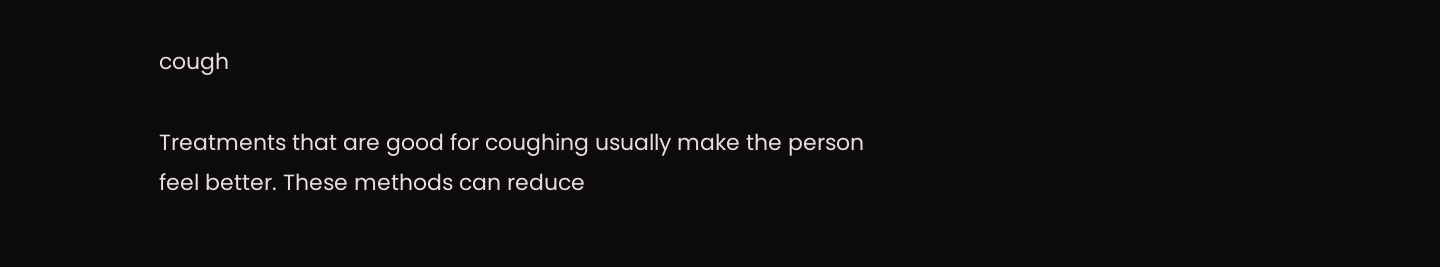cough

Treatments that are good for coughing usually make the person feel better. These methods can reduce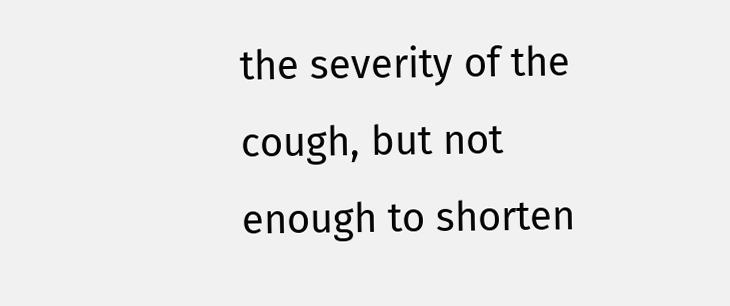the severity of the cough, but not enough to shorten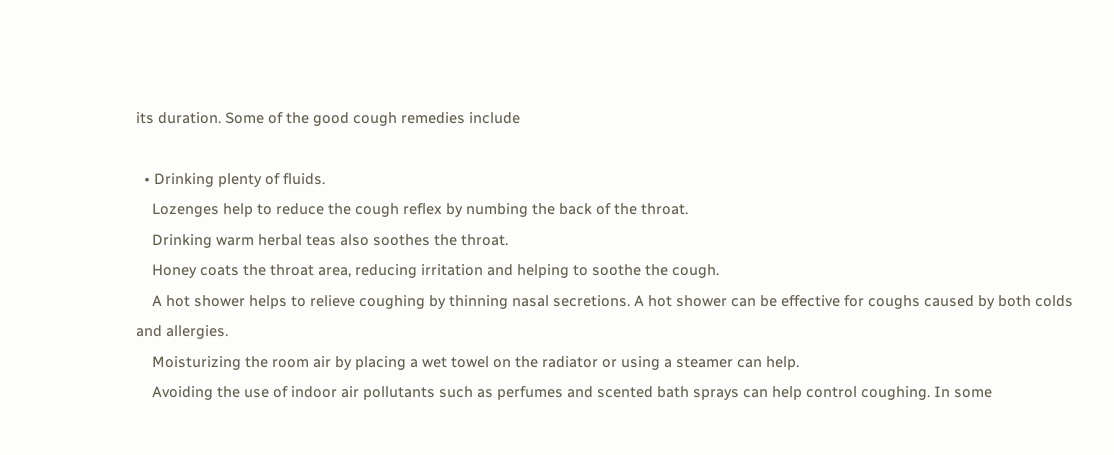its duration. Some of the good cough remedies include

  • Drinking plenty of fluids.
    Lozenges help to reduce the cough reflex by numbing the back of the throat.
    Drinking warm herbal teas also soothes the throat.
    Honey coats the throat area, reducing irritation and helping to soothe the cough.
    A hot shower helps to relieve coughing by thinning nasal secretions. A hot shower can be effective for coughs caused by both colds and allergies.
    Moisturizing the room air by placing a wet towel on the radiator or using a steamer can help.
    Avoiding the use of indoor air pollutants such as perfumes and scented bath sprays can help control coughing. In some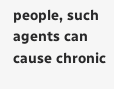people, such agents can cause chronic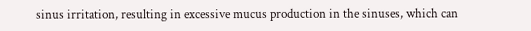sinus irritation, resulting in excessive mucus production in the sinuses, which can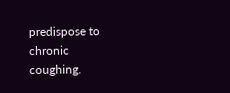predispose to chronic coughing.